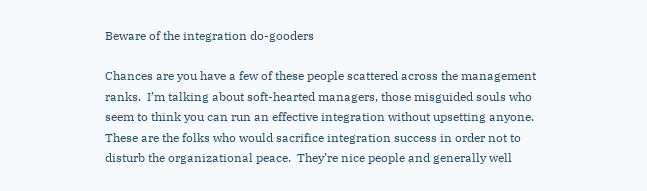Beware of the integration do-gooders

Chances are you have a few of these people scattered across the management ranks.  I’m talking about soft-hearted managers, those misguided souls who seem to think you can run an effective integration without upsetting anyone.  These are the folks who would sacrifice integration success in order not to disturb the organizational peace.  They’re nice people and generally well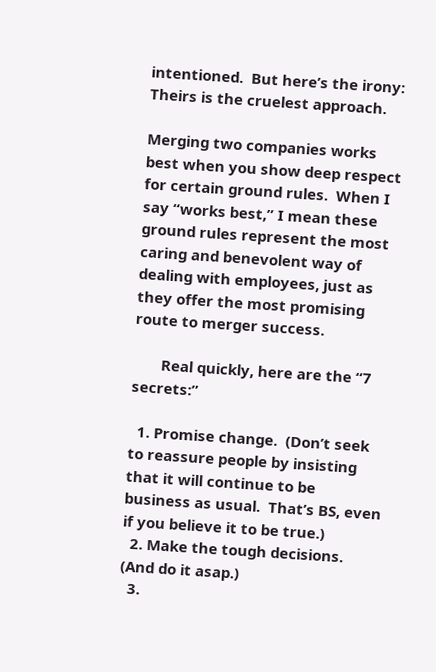intentioned.  But here’s the irony:  Theirs is the cruelest approach.

Merging two companies works best when you show deep respect for certain ground rules.  When I say “works best,” I mean these ground rules represent the most caring and benevolent way of dealing with employees, just as they offer the most promising route to merger success.

       Real quickly, here are the “7 secrets:”

  1. Promise change.  (Don’t seek to reassure people by insisting that it will continue to be business as usual.  That’s BS, even if you believe it to be true.)
  2. Make the tough decisions.  (And do it asap.)
  3.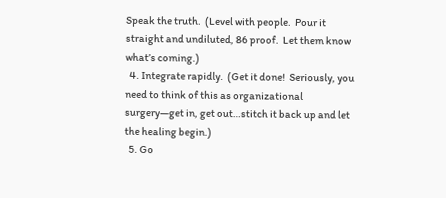Speak the truth.  (Level with people.  Pour it straight and undiluted, 86 proof.  Let them know what’s coming.)
  4. Integrate rapidly.  (Get it done!  Seriously, you need to think of this as organizational surgery—get in, get out…stitch it back up and let the healing begin.)
  5. Go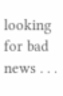looking for bad news . . .